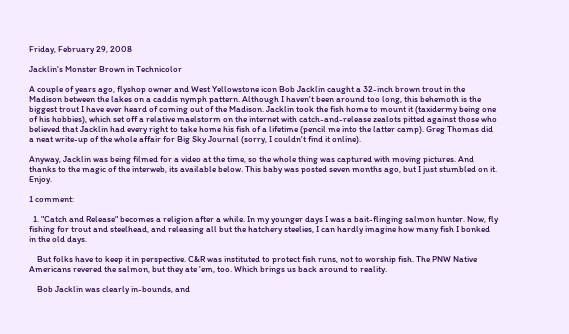Friday, February 29, 2008

Jacklin's Monster Brown in Technicolor

A couple of years ago, flyshop owner and West Yellowstone icon Bob Jacklin caught a 32-inch brown trout in the Madison between the lakes on a caddis nymph pattern. Although I haven't been around too long, this behemoth is the biggest trout I have ever heard of coming out of the Madison. Jacklin took the fish home to mount it (taxidermy being one of his hobbies), which set off a relative maelstorm on the internet with catch-and-release zealots pitted against those who believed that Jacklin had every right to take home his fish of a lifetime (pencil me into the latter camp). Greg Thomas did a neat write-up of the whole affair for Big Sky Journal (sorry, I couldn't find it online).

Anyway, Jacklin was being filmed for a video at the time, so the whole thing was captured with moving pictures. And thanks to the magic of the interweb, its available below. This baby was posted seven months ago, but I just stumbled on it. Enjoy.

1 comment:

  1. "Catch and Release" becomes a religion after a while. In my younger days I was a bait-flinging salmon hunter. Now, fly fishing for trout and steelhead, and releasing all but the hatchery steelies, I can hardly imagine how many fish I bonked in the old days.

    But folks have to keep it in perspective. C&R was instituted to protect fish runs, not to worship fish. The PNW Native Americans revered the salmon, but they ate 'em, too. Which brings us back around to reality.

    Bob Jacklin was clearly in-bounds, and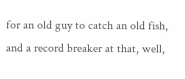for an old guy to catch an old fish, and a record breaker at that, well,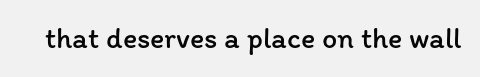that deserves a place on the wall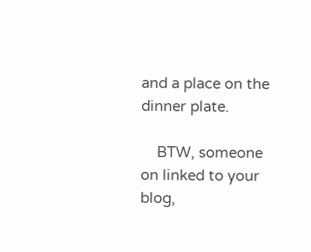and a place on the dinner plate.

    BTW, someone on linked to your blog,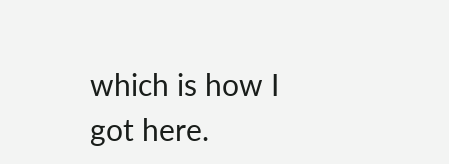which is how I got here.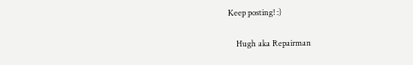Keep posting! :)

    Hugh aka Repairman